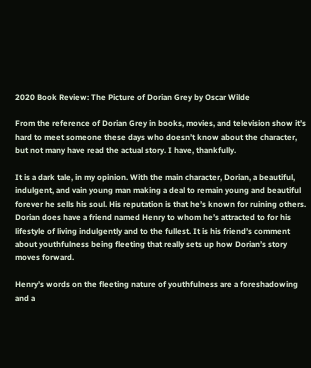2020 Book Review: The Picture of Dorian Grey by Oscar Wilde

From the reference of Dorian Grey in books, movies, and television show it’s hard to meet someone these days who doesn’t know about the character, but not many have read the actual story. I have, thankfully.

It is a dark tale, in my opinion. With the main character, Dorian, a beautiful, indulgent, and vain young man making a deal to remain young and beautiful forever he sells his soul. His reputation is that he’s known for ruining others. Dorian does have a friend named Henry to whom he’s attracted to for his lifestyle of living indulgently and to the fullest. It is his friend’s comment about youthfulness being fleeting that really sets up how Dorian’s story moves forward.

Henry’s words on the fleeting nature of youthfulness are a foreshadowing and a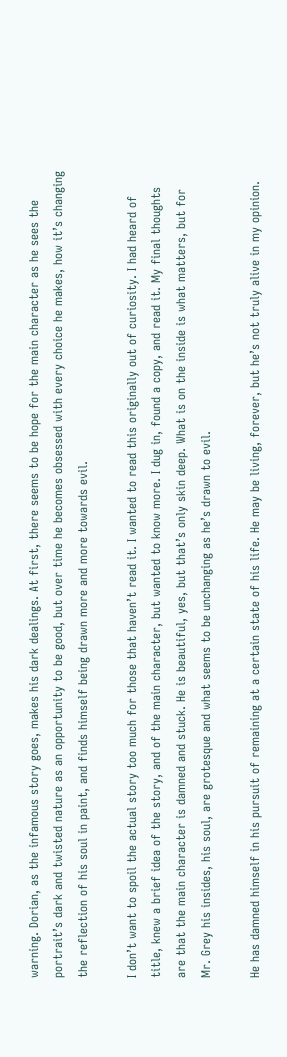warning. Dorian, as the infamous story goes, makes his dark dealings. At first, there seems to be hope for the main character as he sees the portrait’s dark and twisted nature as an opportunity to be good, but over time he becomes obsessed with every choice he makes, how it’s changing the reflection of his soul in paint, and finds himself being drawn more and more towards evil.

I don’t want to spoil the actual story too much for those that haven’t read it. I wanted to read this originally out of curiosity. I had heard of title, knew a brief idea of the story, and of the main character, but wanted to know more. I dug in, found a copy, and read it. My final thoughts are that the main character is damned and stuck. He is beautiful, yes, but that’s only skin deep. What is on the inside is what matters, but for Mr. Grey his insides, his soul, are grotesque and what seems to be unchanging as he’s drawn to evil.

He has damned himself in his pursuit of remaining at a certain state of his life. He may be living, forever, but he’s not truly alive in my opinion.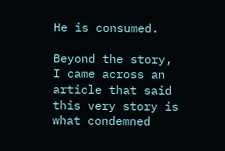He is consumed.

Beyond the story, I came across an article that said this very story is what condemned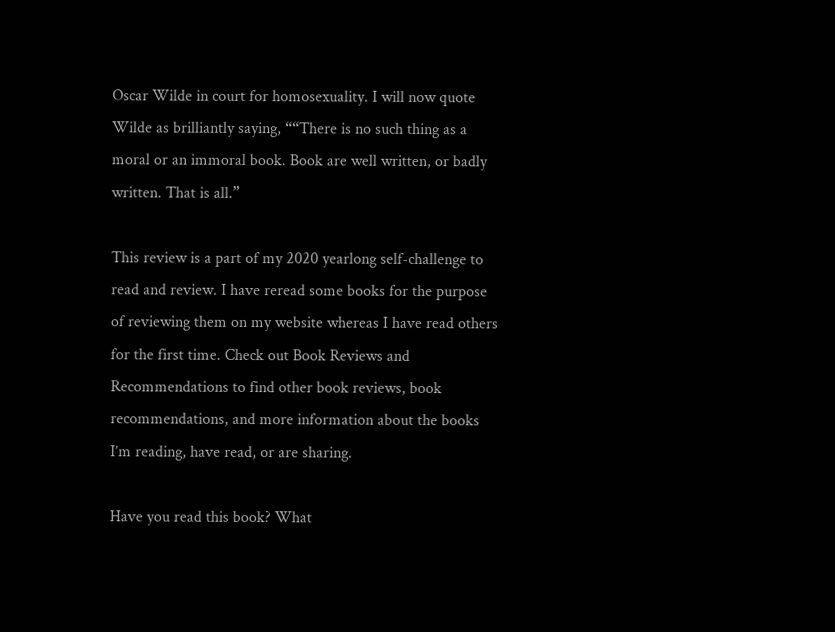Oscar Wilde in court for homosexuality. I will now quote Wilde as brilliantly saying, ““There is no such thing as a moral or an immoral book. Book are well written, or badly written. That is all.”

This review is a part of my 2020 yearlong self-challenge to read and review. I have reread some books for the purpose of reviewing them on my website whereas I have read others for the first time. Check out Book Reviews and Recommendations to find other book reviews, book recommendations, and more information about the books I’m reading, have read, or are sharing.

Have you read this book? What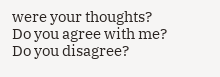were your thoughts? Do you agree with me? Do you disagree?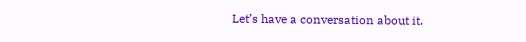Let’s have a conversation about it.